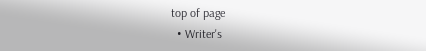top of page
  • Writer's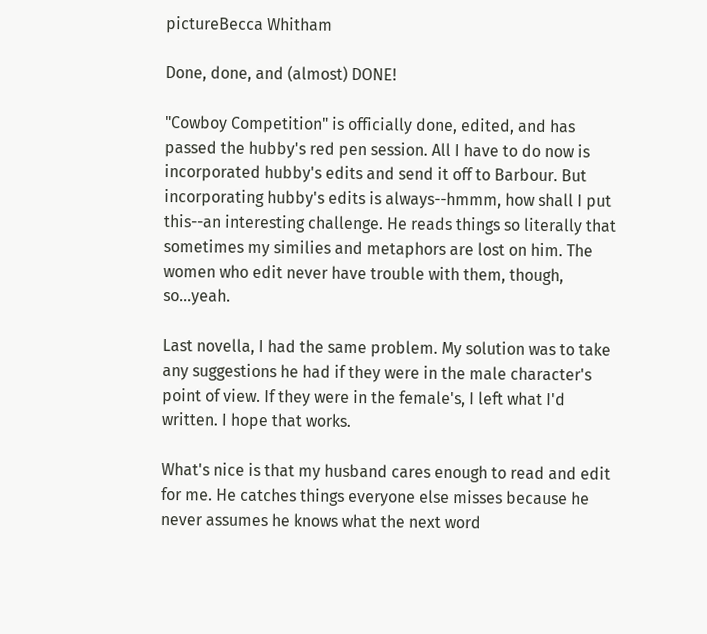pictureBecca Whitham

Done, done, and (almost) DONE!

"Cowboy Competition" is officially done, edited, and has passed the hubby's red pen session. All I have to do now is incorporated hubby's edits and send it off to Barbour. But incorporating hubby's edits is always--hmmm, how shall I put this--an interesting challenge. He reads things so literally that sometimes my similies and metaphors are lost on him. The women who edit never have trouble with them, though, so...yeah.

Last novella, I had the same problem. My solution was to take any suggestions he had if they were in the male character's point of view. If they were in the female's, I left what I'd written. I hope that works.

What's nice is that my husband cares enough to read and edit for me. He catches things everyone else misses because he never assumes he knows what the next word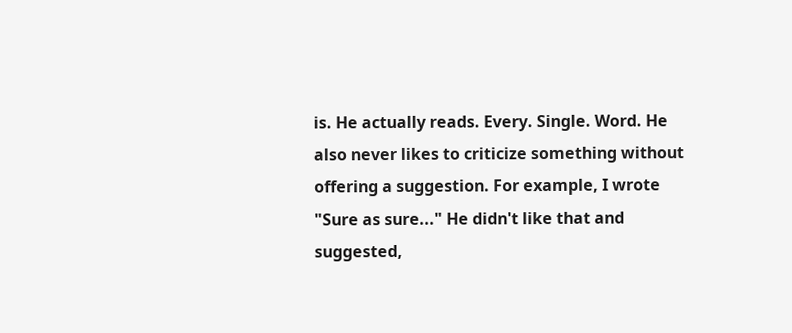is. He actually reads. Every. Single. Word. He also never likes to criticize something without offering a suggestion. For example, I wrote "Sure as sure..." He didn't like that and suggested,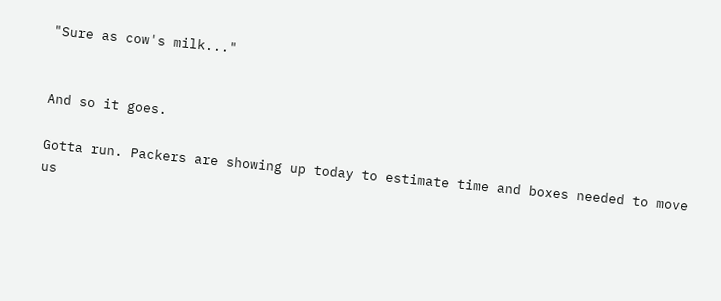"Sure as cow's milk..."


And so it goes.

Gotta run. Packers are showing up today to estimate time and boxes needed to move us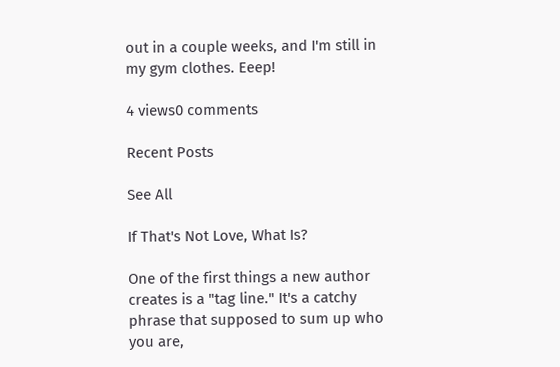out in a couple weeks, and I'm still in my gym clothes. Eeep!

4 views0 comments

Recent Posts

See All

If That's Not Love, What Is?

One of the first things a new author creates is a "tag line." It's a catchy phrase that supposed to sum up who you are,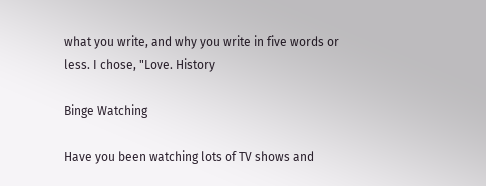what you write, and why you write in five words or less. I chose, "Love. History

Binge Watching

Have you been watching lots of TV shows and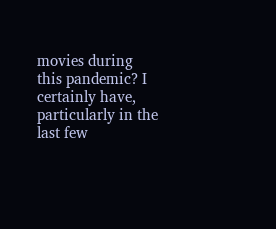movies during this pandemic? I certainly have, particularly in the last few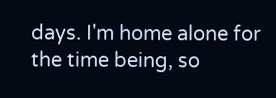days. I'm home alone for the time being, so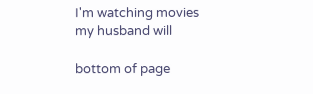I'm watching movies my husband will

bottom of page